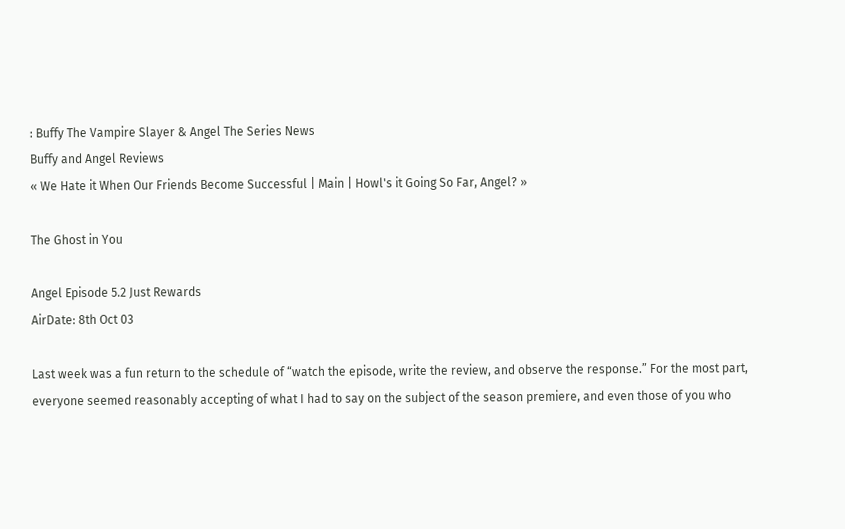: Buffy The Vampire Slayer & Angel The Series News
Buffy and Angel Reviews
« We Hate it When Our Friends Become Successful | Main | Howl's it Going So Far, Angel? »

The Ghost in You

Angel Episode 5.2 Just Rewards
AirDate: 8th Oct 03

Last week was a fun return to the schedule of “watch the episode, write the review, and observe the response.” For the most part, everyone seemed reasonably accepting of what I had to say on the subject of the season premiere, and even those of you who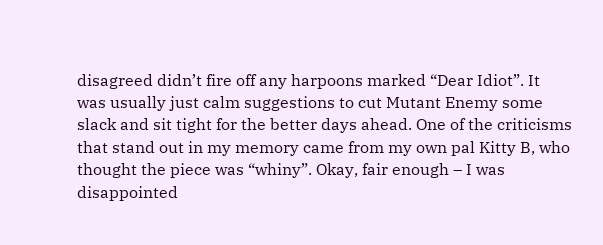disagreed didn’t fire off any harpoons marked “Dear Idiot”. It was usually just calm suggestions to cut Mutant Enemy some slack and sit tight for the better days ahead. One of the criticisms that stand out in my memory came from my own pal Kitty B, who thought the piece was “whiny”. Okay, fair enough – I was disappointed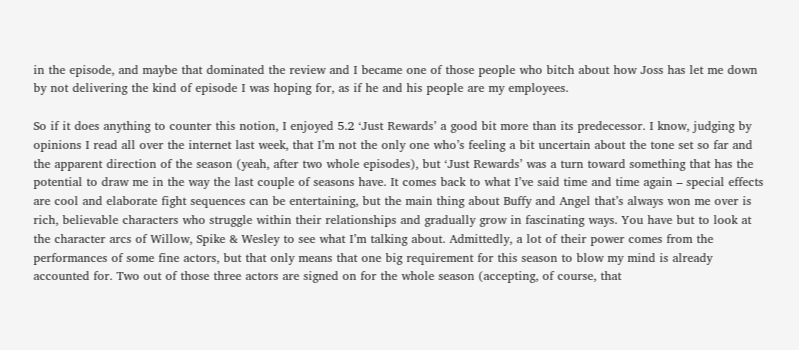in the episode, and maybe that dominated the review and I became one of those people who bitch about how Joss has let me down by not delivering the kind of episode I was hoping for, as if he and his people are my employees.

So if it does anything to counter this notion, I enjoyed 5.2 ‘Just Rewards’ a good bit more than its predecessor. I know, judging by opinions I read all over the internet last week, that I’m not the only one who’s feeling a bit uncertain about the tone set so far and the apparent direction of the season (yeah, after two whole episodes), but ‘Just Rewards’ was a turn toward something that has the potential to draw me in the way the last couple of seasons have. It comes back to what I’ve said time and time again – special effects are cool and elaborate fight sequences can be entertaining, but the main thing about Buffy and Angel that’s always won me over is rich, believable characters who struggle within their relationships and gradually grow in fascinating ways. You have but to look at the character arcs of Willow, Spike & Wesley to see what I’m talking about. Admittedly, a lot of their power comes from the performances of some fine actors, but that only means that one big requirement for this season to blow my mind is already accounted for. Two out of those three actors are signed on for the whole season (accepting, of course, that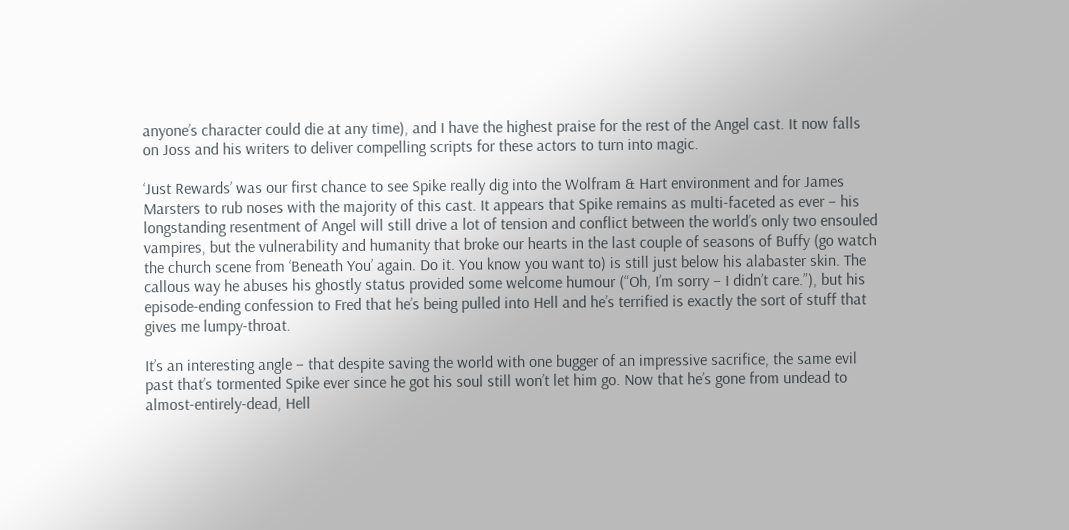anyone’s character could die at any time), and I have the highest praise for the rest of the Angel cast. It now falls on Joss and his writers to deliver compelling scripts for these actors to turn into magic.

‘Just Rewards’ was our first chance to see Spike really dig into the Wolfram & Hart environment and for James Marsters to rub noses with the majority of this cast. It appears that Spike remains as multi-faceted as ever – his longstanding resentment of Angel will still drive a lot of tension and conflict between the world’s only two ensouled vampires, but the vulnerability and humanity that broke our hearts in the last couple of seasons of Buffy (go watch the church scene from ‘Beneath You’ again. Do it. You know you want to) is still just below his alabaster skin. The callous way he abuses his ghostly status provided some welcome humour (“Oh, I’m sorry – I didn’t care.”), but his episode-ending confession to Fred that he’s being pulled into Hell and he’s terrified is exactly the sort of stuff that gives me lumpy-throat.

It’s an interesting angle – that despite saving the world with one bugger of an impressive sacrifice, the same evil past that’s tormented Spike ever since he got his soul still won’t let him go. Now that he’s gone from undead to almost-entirely-dead, Hell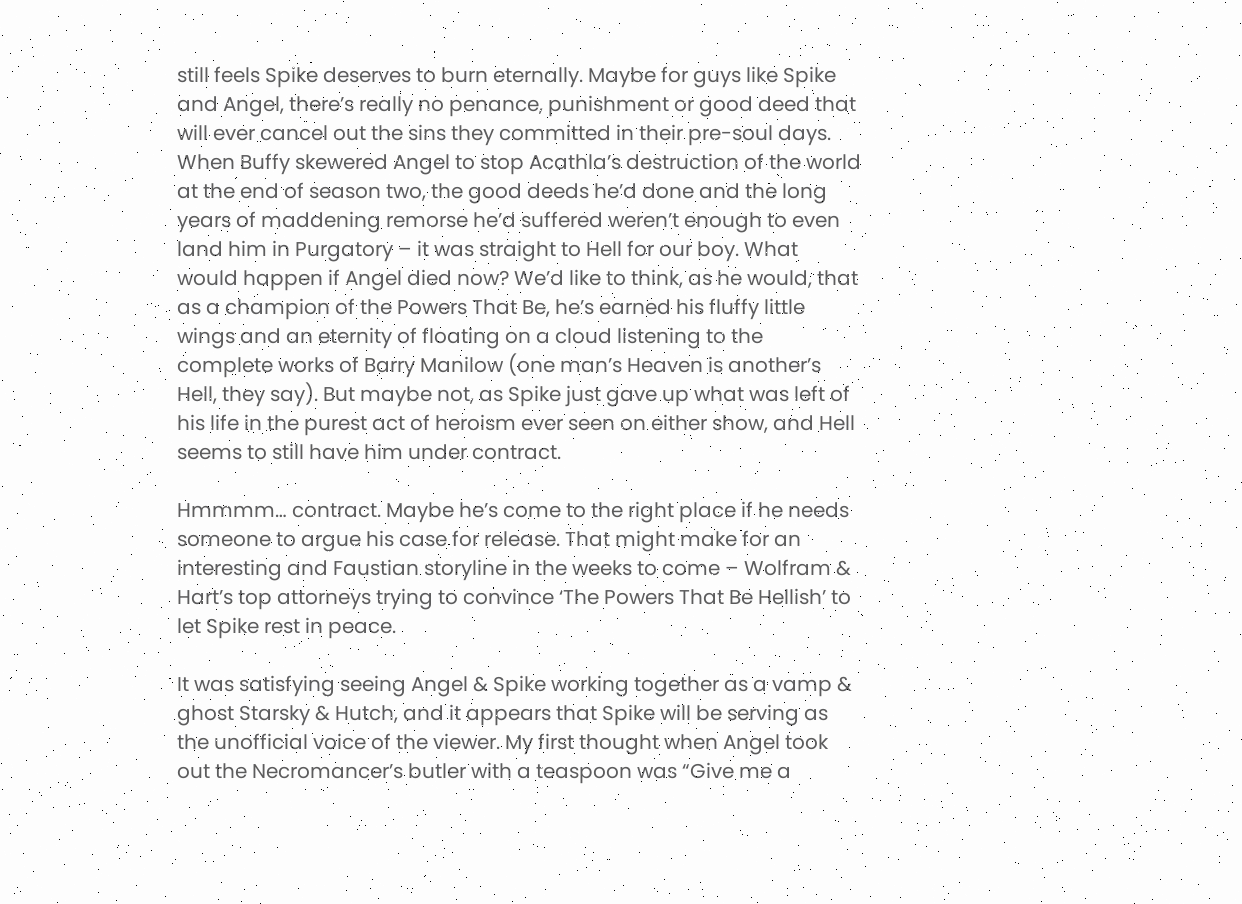still feels Spike deserves to burn eternally. Maybe for guys like Spike and Angel, there’s really no penance, punishment or good deed that will ever cancel out the sins they committed in their pre-soul days. When Buffy skewered Angel to stop Acathla’s destruction of the world at the end of season two, the good deeds he’d done and the long years of maddening remorse he’d suffered weren’t enough to even land him in Purgatory – it was straight to Hell for our boy. What would happen if Angel died now? We’d like to think, as he would, that as a champion of the Powers That Be, he’s earned his fluffy little wings and an eternity of floating on a cloud listening to the complete works of Barry Manilow (one man’s Heaven is another’s Hell, they say). But maybe not, as Spike just gave up what was left of his life in the purest act of heroism ever seen on either show, and Hell seems to still have him under contract.

Hmmmm… contract. Maybe he’s come to the right place if he needs someone to argue his case for release. That might make for an interesting and Faustian storyline in the weeks to come – Wolfram & Hart’s top attorneys trying to convince ‘The Powers That Be Hellish’ to let Spike rest in peace.

It was satisfying seeing Angel & Spike working together as a vamp & ghost Starsky & Hutch, and it appears that Spike will be serving as the unofficial voice of the viewer. My first thought when Angel took out the Necromancer’s butler with a teaspoon was “Give me a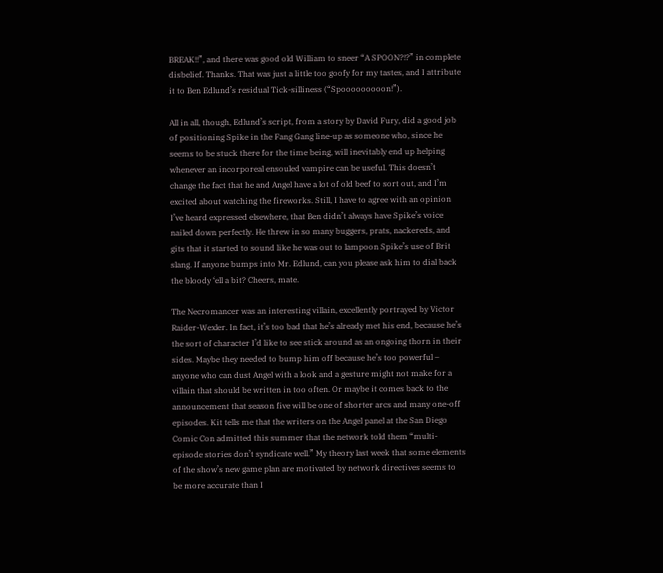BREAK!!”, and there was good old William to sneer “A SPOON?!?” in complete disbelief. Thanks. That was just a little too goofy for my tastes, and I attribute it to Ben Edlund’s residual Tick-silliness (“Spooooooooon!”).

All in all, though, Edlund’s script, from a story by David Fury, did a good job of positioning Spike in the Fang Gang line-up as someone who, since he seems to be stuck there for the time being, will inevitably end up helping whenever an incorporeal ensouled vampire can be useful. This doesn’t change the fact that he and Angel have a lot of old beef to sort out, and I’m excited about watching the fireworks. Still, I have to agree with an opinion I’ve heard expressed elsewhere, that Ben didn’t always have Spike’s voice nailed down perfectly. He threw in so many buggers, prats, nackereds, and gits that it started to sound like he was out to lampoon Spike’s use of Brit slang. If anyone bumps into Mr. Edlund, can you please ask him to dial back the bloody ‘ell a bit? Cheers, mate.

The Necromancer was an interesting villain, excellently portrayed by Victor Raider-Wexler. In fact, it’s too bad that he’s already met his end, because he’s the sort of character I’d like to see stick around as an ongoing thorn in their sides. Maybe they needed to bump him off because he’s too powerful – anyone who can dust Angel with a look and a gesture might not make for a villain that should be written in too often. Or maybe it comes back to the announcement that season five will be one of shorter arcs and many one-off episodes. Kit tells me that the writers on the Angel panel at the San Diego Comic Con admitted this summer that the network told them “multi-episode stories don’t syndicate well.” My theory last week that some elements of the show’s new game plan are motivated by network directives seems to be more accurate than I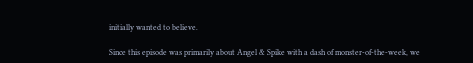initially wanted to believe.

Since this episode was primarily about Angel & Spike with a dash of monster-of-the-week, we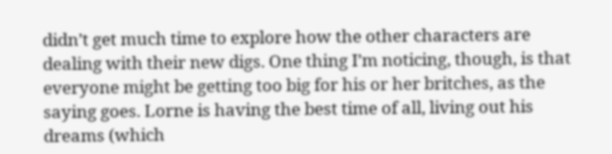didn’t get much time to explore how the other characters are dealing with their new digs. One thing I’m noticing, though, is that everyone might be getting too big for his or her britches, as the saying goes. Lorne is having the best time of all, living out his dreams (which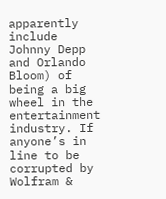apparently include Johnny Depp and Orlando Bloom) of being a big wheel in the entertainment industry. If anyone’s in line to be corrupted by Wolfram &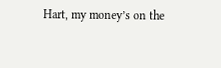Hart, my money’s on the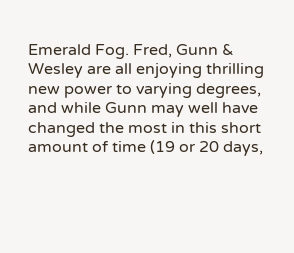Emerald Fog. Fred, Gunn & Wesley are all enjoying thrilling new power to varying degrees, and while Gunn may well have changed the most in this short amount of time (19 or 20 days,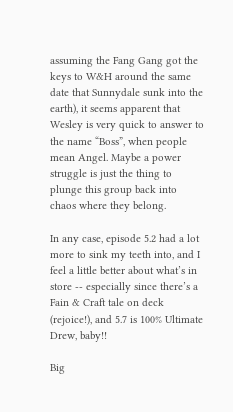assuming the Fang Gang got the keys to W&H around the same date that Sunnydale sunk into the earth), it seems apparent that Wesley is very quick to answer to the name “Boss”, when people mean Angel. Maybe a power struggle is just the thing to plunge this group back into chaos where they belong.

In any case, episode 5.2 had a lot more to sink my teeth into, and I feel a little better about what’s in store -- especially since there’s a Fain & Craft tale on deck (rejoice!), and 5.7 is 100% Ultimate Drew, baby!!

Big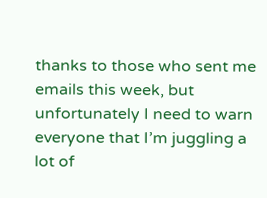thanks to those who sent me emails this week, but unfortunately I need to warn everyone that I’m juggling a lot of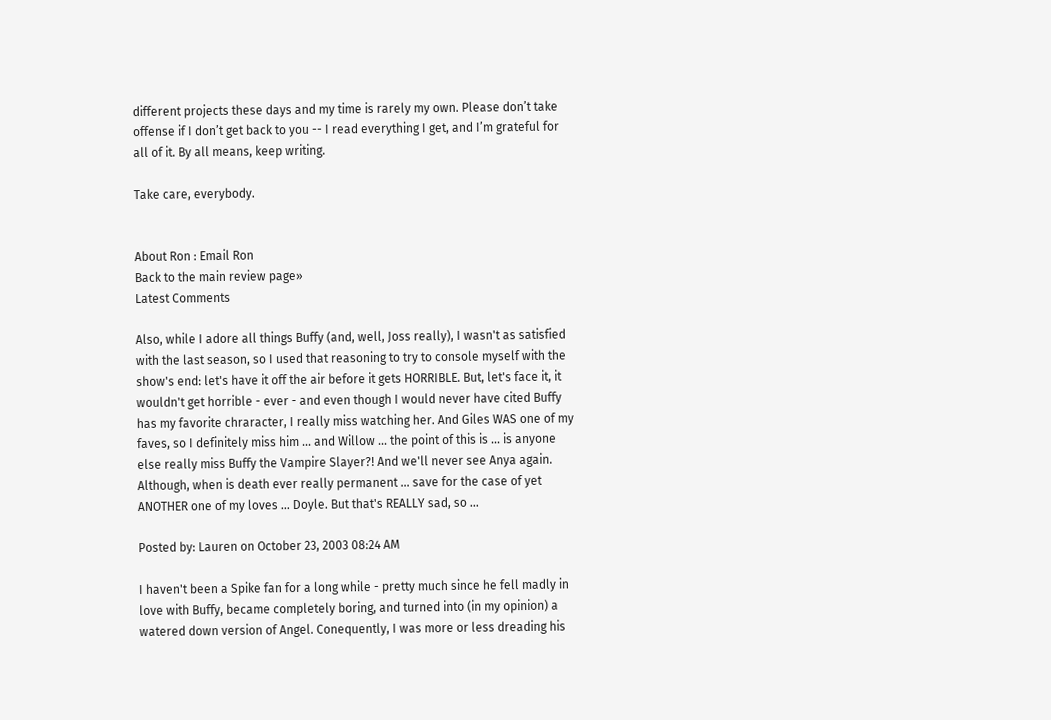different projects these days and my time is rarely my own. Please don’t take offense if I don’t get back to you -- I read everything I get, and I’m grateful for all of it. By all means, keep writing.

Take care, everybody.


About Ron : Email Ron
Back to the main review page»
Latest Comments

Also, while I adore all things Buffy (and, well, Joss really), I wasn't as satisfied with the last season, so I used that reasoning to try to console myself with the show's end: let's have it off the air before it gets HORRIBLE. But, let's face it, it wouldn't get horrible - ever - and even though I would never have cited Buffy has my favorite chraracter, I really miss watching her. And Giles WAS one of my faves, so I definitely miss him ... and Willow ... the point of this is ... is anyone else really miss Buffy the Vampire Slayer?! And we'll never see Anya again. Although, when is death ever really permanent ... save for the case of yet ANOTHER one of my loves ... Doyle. But that's REALLY sad, so ...

Posted by: Lauren on October 23, 2003 08:24 AM

I haven't been a Spike fan for a long while - pretty much since he fell madly in love with Buffy, became completely boring, and turned into (in my opinion) a watered down version of Angel. Conequently, I was more or less dreading his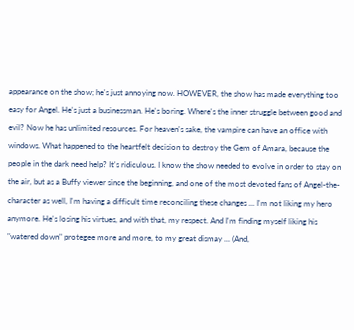appearance on the show; he's just annoying now. HOWEVER, the show has made everything too easy for Angel. He's just a businessman. He's boring. Where's the inner struggle between good and evil? Now he has unlimited resources. For heaven's sake, the vampire can have an office with windows. What happened to the heartfelt decision to destroy the Gem of Amara, because the people in the dark need help? It's ridiculous. I know the show needed to evolve in order to stay on the air, but as a Buffy viewer since the beginning, and one of the most devoted fans of Angel-the-character as well, I'm having a difficult time reconciling these changes ... I'm not liking my hero anymore. He's losing his virtues, and with that, my respect. And I'm finding myself liking his "watered down" protegee more and more, to my great dismay ... (And,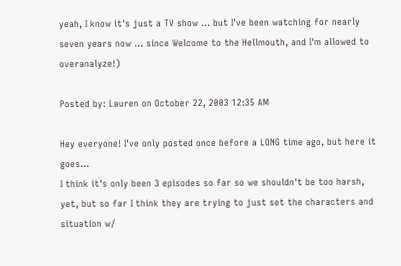yeah, I know it's just a TV show ... but I've been watching for nearly seven years now ... since Welcome to the Hellmouth, and I'm allowed to overanalyze!)

Posted by: Lauren on October 22, 2003 12:35 AM

Hey everyone! I've only posted once before a LONG time ago, but here it goes...
I think it's only been 3 episodes so far so we shouldn't be too harsh, yet, but so far I think they are trying to just set the characters and situation w/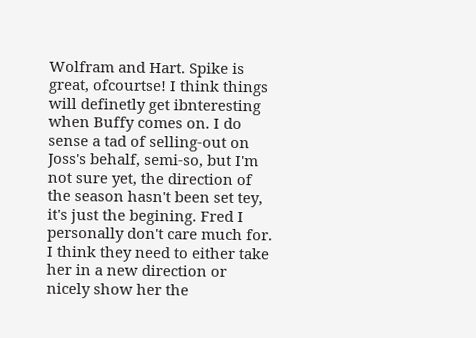Wolfram and Hart. Spike is great, ofcourtse! I think things will definetly get ibnteresting when Buffy comes on. I do sense a tad of selling-out on Joss's behalf, semi-so, but I'm not sure yet, the direction of the season hasn't been set tey, it's just the begining. Fred I personally don't care much for. I think they need to either take her in a new direction or nicely show her the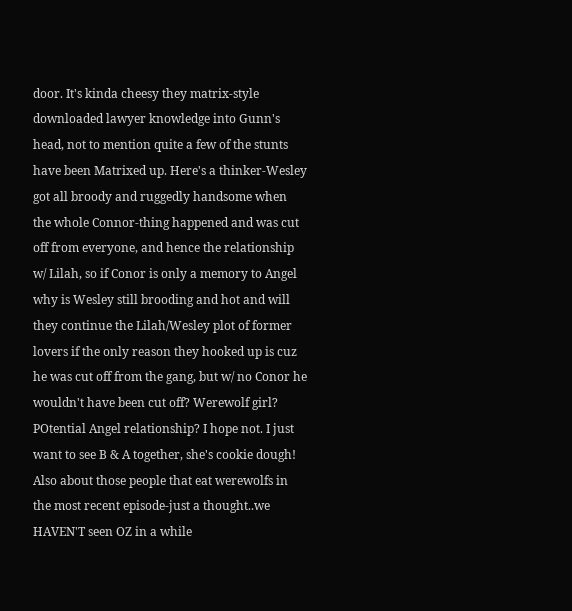door. It's kinda cheesy they matrix-style downloaded lawyer knowledge into Gunn's head, not to mention quite a few of the stunts have been Matrixed up. Here's a thinker-Wesley got all broody and ruggedly handsome when the whole Connor-thing happened and was cut off from everyone, and hence the relationship w/ Lilah, so if Conor is only a memory to Angel why is Wesley still brooding and hot and will they continue the Lilah/Wesley plot of former lovers if the only reason they hooked up is cuz he was cut off from the gang, but w/ no Conor he wouldn't have been cut off? Werewolf girl? POtential Angel relationship? I hope not. I just want to see B & A together, she's cookie dough! Also about those people that eat werewolfs in the most recent episode-just a thought..we HAVEN'T seen OZ in a while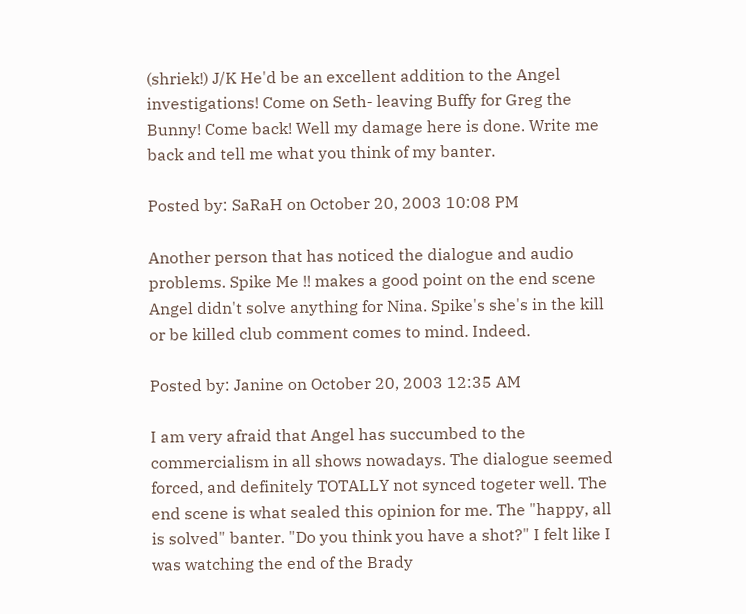(shriek!) J/K He'd be an excellent addition to the Angel investigations! Come on Seth- leaving Buffy for Greg the Bunny! Come back! Well my damage here is done. Write me back and tell me what you think of my banter.

Posted by: SaRaH on October 20, 2003 10:08 PM

Another person that has noticed the dialogue and audio problems. Spike Me !! makes a good point on the end scene Angel didn't solve anything for Nina. Spike's she's in the kill or be killed club comment comes to mind. Indeed.

Posted by: Janine on October 20, 2003 12:35 AM

I am very afraid that Angel has succumbed to the commercialism in all shows nowadays. The dialogue seemed forced, and definitely TOTALLY not synced togeter well. The end scene is what sealed this opinion for me. The "happy, all is solved" banter. "Do you think you have a shot?" I felt like I was watching the end of the Brady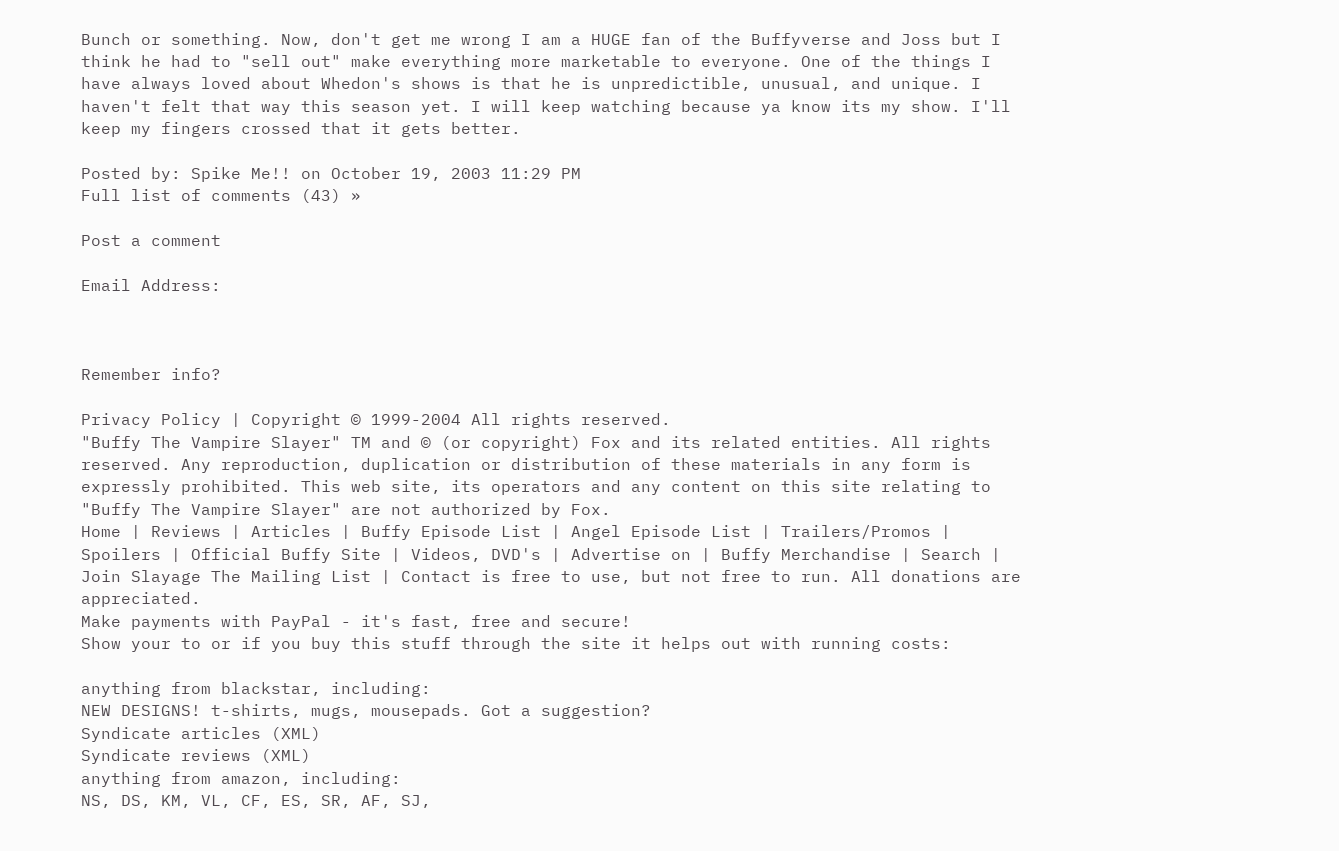Bunch or something. Now, don't get me wrong I am a HUGE fan of the Buffyverse and Joss but I think he had to "sell out" make everything more marketable to everyone. One of the things I have always loved about Whedon's shows is that he is unpredictible, unusual, and unique. I haven't felt that way this season yet. I will keep watching because ya know its my show. I'll keep my fingers crossed that it gets better.

Posted by: Spike Me!! on October 19, 2003 11:29 PM
Full list of comments (43) »

Post a comment

Email Address:



Remember info?

Privacy Policy | Copyright © 1999-2004 All rights reserved.
"Buffy The Vampire Slayer" TM and © (or copyright) Fox and its related entities. All rights reserved. Any reproduction, duplication or distribution of these materials in any form is expressly prohibited. This web site, its operators and any content on this site relating to "Buffy The Vampire Slayer" are not authorized by Fox.
Home | Reviews | Articles | Buffy Episode List | Angel Episode List | Trailers/Promos | Spoilers | Official Buffy Site | Videos, DVD's | Advertise on | Buffy Merchandise | Search | Join Slayage The Mailing List | Contact is free to use, but not free to run. All donations are appreciated.
Make payments with PayPal - it's fast, free and secure!
Show your to or if you buy this stuff through the site it helps out with running costs:

anything from blackstar, including:
NEW DESIGNS! t-shirts, mugs, mousepads. Got a suggestion?
Syndicate articles (XML)
Syndicate reviews (XML)
anything from amazon, including:
NS, DS, KM, VL, CF, ES, SR, AF, SJ,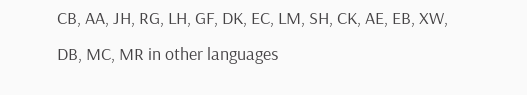CB, AA, JH, RG, LH, GF, DK, EC, LM, SH, CK, AE, EB, XW, DB, MC, MR in other languages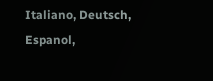Italiano, Deutsch, Espanol,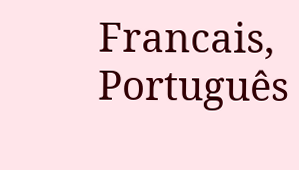Francais, Português